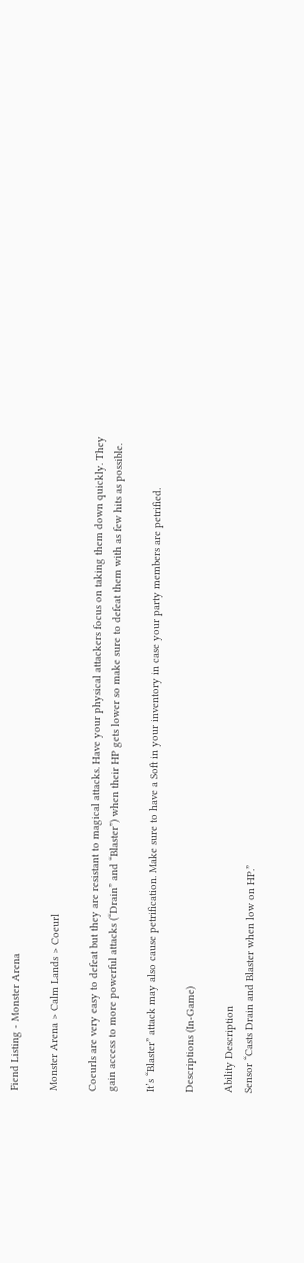Fiend Listing - Monster Arena

Monster Arena > Calm Lands > Coeurl

Coeurls are very easy to defeat but they are resistant to magical attacks. Have your physical attackers focus on taking them down quickly. They gain access to more powerful attacks (“Drain” and “Blaster”) when their HP gets lower so make sure to defeat them with as few hits as possible.

It’s “Blaster” attack may also cause petrification. Make sure to have a Soft in your inventory in case your party members are petrified.

Descriptions (In-Game)

Ability Description
Sensor “Casts Drain and Blaster when low on HP.”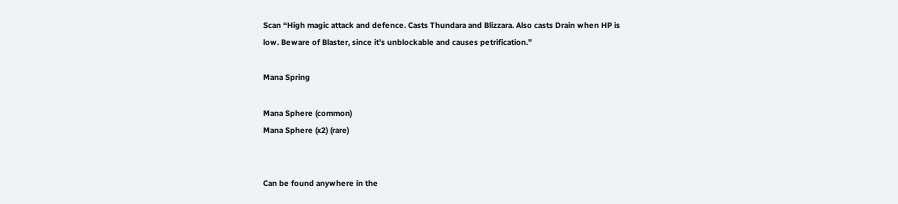Scan “High magic attack and defence. Casts Thundara and Blizzara. Also casts Drain when HP is low. Beware of Blaster, since it’s unblockable and causes petrification.”

Mana Spring

Mana Sphere (common)
Mana Sphere (x2) (rare)


Can be found anywhere in the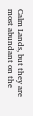Calm Lands, but they are most abundant on the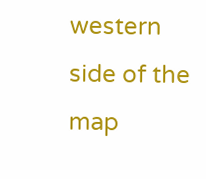western side of the map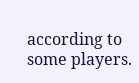according to some players.